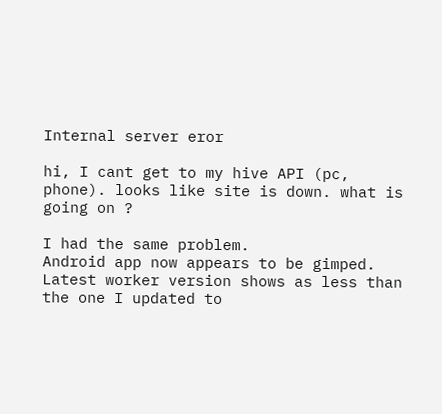Internal server eror

hi, I cant get to my hive API (pc, phone). looks like site is down. what is going on ?

I had the same problem.
Android app now appears to be gimped.
Latest worker version shows as less than the one I updated to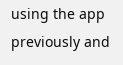using the app previously and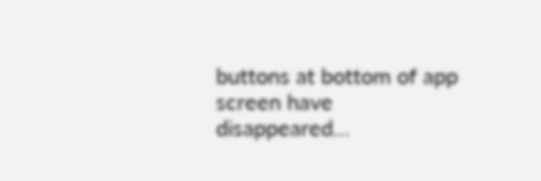buttons at bottom of app screen have disappeared…